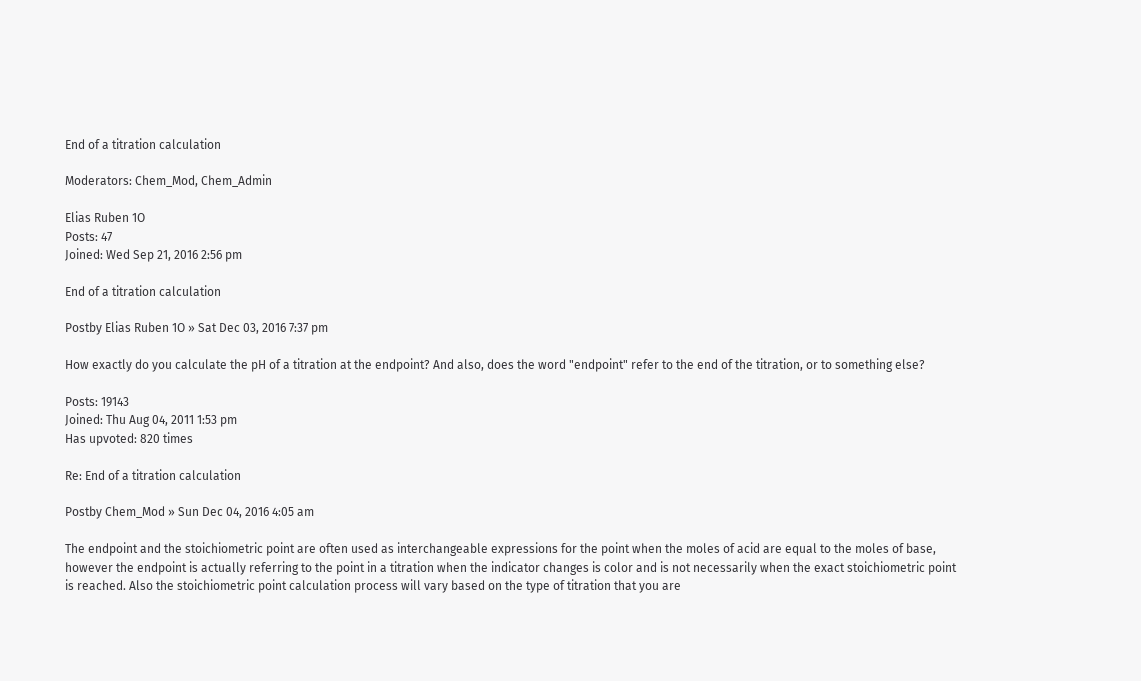End of a titration calculation

Moderators: Chem_Mod, Chem_Admin

Elias Ruben 1O
Posts: 47
Joined: Wed Sep 21, 2016 2:56 pm

End of a titration calculation

Postby Elias Ruben 1O » Sat Dec 03, 2016 7:37 pm

How exactly do you calculate the pH of a titration at the endpoint? And also, does the word "endpoint" refer to the end of the titration, or to something else?

Posts: 19143
Joined: Thu Aug 04, 2011 1:53 pm
Has upvoted: 820 times

Re: End of a titration calculation

Postby Chem_Mod » Sun Dec 04, 2016 4:05 am

The endpoint and the stoichiometric point are often used as interchangeable expressions for the point when the moles of acid are equal to the moles of base, however the endpoint is actually referring to the point in a titration when the indicator changes is color and is not necessarily when the exact stoichiometric point is reached. Also the stoichiometric point calculation process will vary based on the type of titration that you are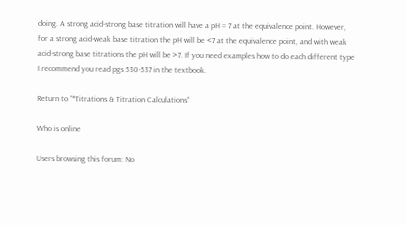doing. A strong acid-strong base titration will have a pH = 7 at the equivalence point. However, for a strong acid-weak base titration the pH will be <7 at the equivalence point, and with weak acid-strong base titrations the pH will be >7. If you need examples how to do each different type I recommend you read pgs 530-537 in the textbook.

Return to “*Titrations & Titration Calculations”

Who is online

Users browsing this forum: No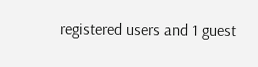registered users and 1 guest